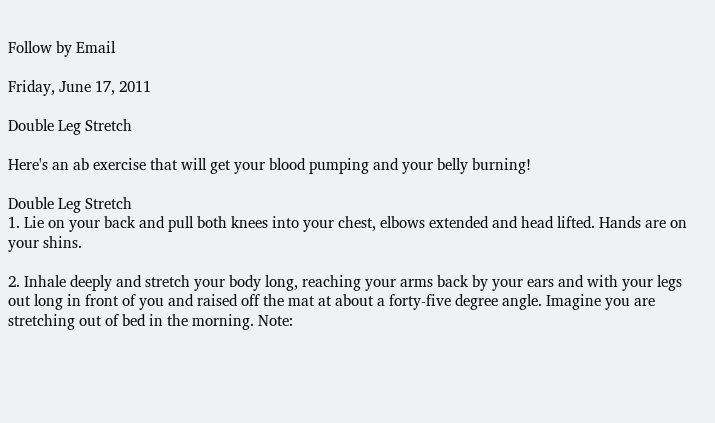Follow by Email

Friday, June 17, 2011

Double Leg Stretch

Here's an ab exercise that will get your blood pumping and your belly burning!

Double Leg Stretch
1. Lie on your back and pull both knees into your chest, elbows extended and head lifted. Hands are on your shins.

2. Inhale deeply and stretch your body long, reaching your arms back by your ears and with your legs out long in front of you and raised off the mat at about a forty-five degree angle. Imagine you are stretching out of bed in the morning. Note: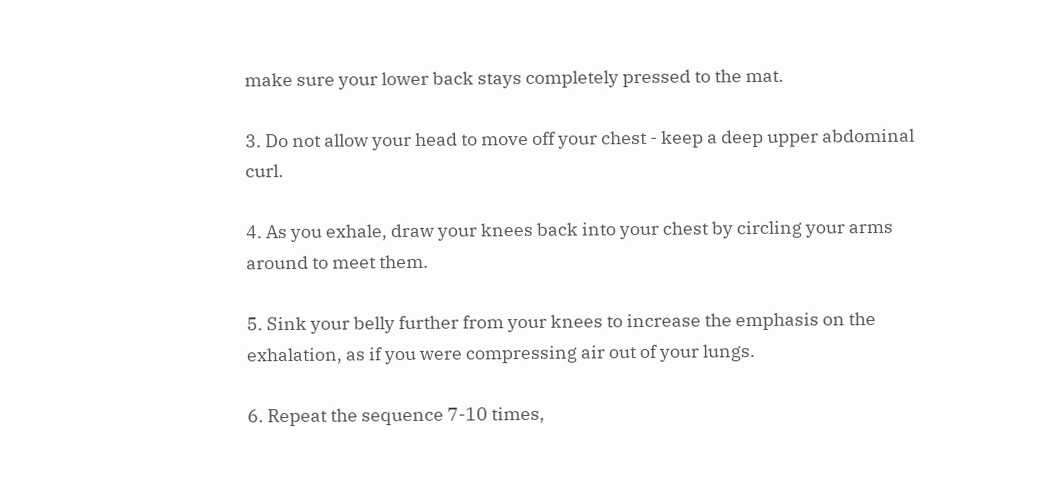make sure your lower back stays completely pressed to the mat.

3. Do not allow your head to move off your chest - keep a deep upper abdominal curl.

4. As you exhale, draw your knees back into your chest by circling your arms around to meet them.

5. Sink your belly further from your knees to increase the emphasis on the exhalation, as if you were compressing air out of your lungs.

6. Repeat the sequence 7-10 times,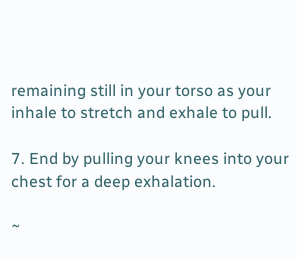remaining still in your torso as your inhale to stretch and exhale to pull.

7. End by pulling your knees into your chest for a deep exhalation.

~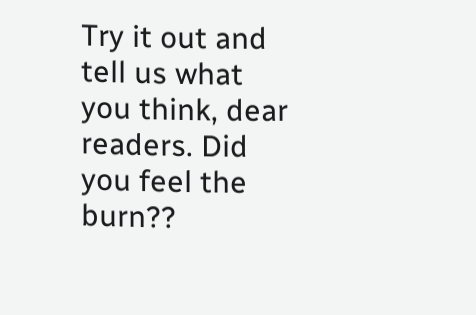Try it out and tell us what you think, dear readers. Did you feel the burn??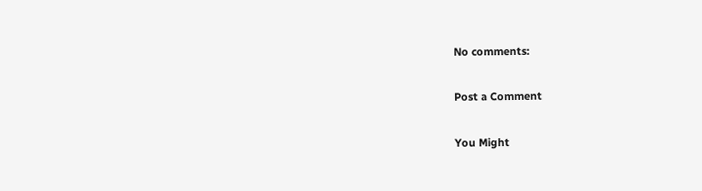No comments:

Post a Comment

You Might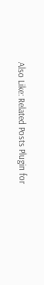Also Like: Related Posts Plugin for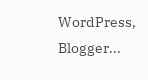WordPress, Blogger...